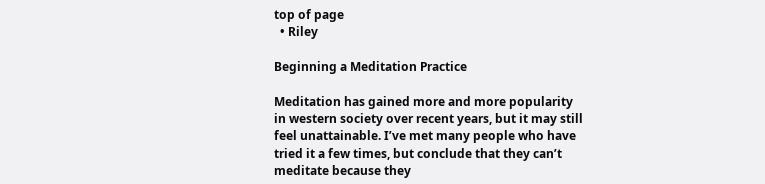top of page
  • Riley

Beginning a Meditation Practice

Meditation has gained more and more popularity in western society over recent years, but it may still feel unattainable. I’ve met many people who have tried it a few times, but conclude that they can’t meditate because they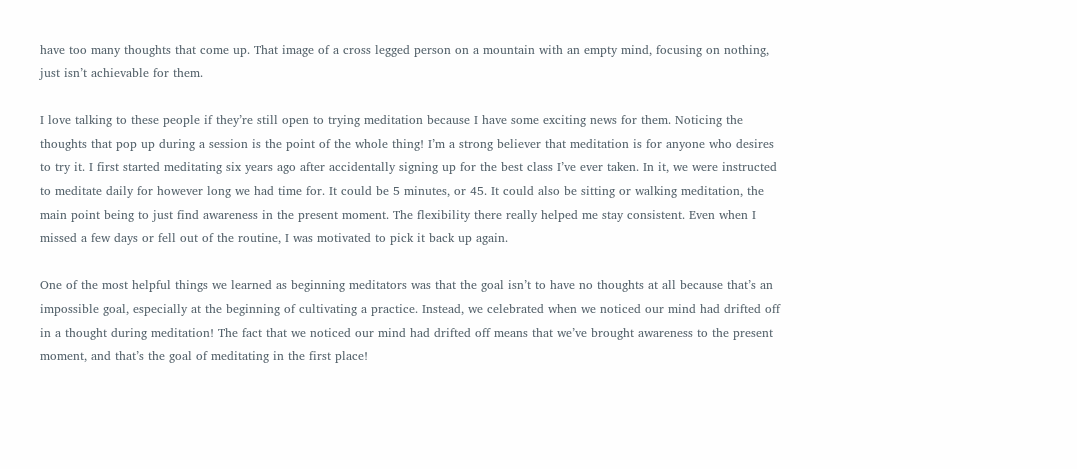have too many thoughts that come up. That image of a cross legged person on a mountain with an empty mind, focusing on nothing, just isn’t achievable for them.

I love talking to these people if they’re still open to trying meditation because I have some exciting news for them. Noticing the thoughts that pop up during a session is the point of the whole thing! I’m a strong believer that meditation is for anyone who desires to try it. I first started meditating six years ago after accidentally signing up for the best class I’ve ever taken. In it, we were instructed to meditate daily for however long we had time for. It could be 5 minutes, or 45. It could also be sitting or walking meditation, the main point being to just find awareness in the present moment. The flexibility there really helped me stay consistent. Even when I missed a few days or fell out of the routine, I was motivated to pick it back up again.

One of the most helpful things we learned as beginning meditators was that the goal isn’t to have no thoughts at all because that’s an impossible goal, especially at the beginning of cultivating a practice. Instead, we celebrated when we noticed our mind had drifted off in a thought during meditation! The fact that we noticed our mind had drifted off means that we’ve brought awareness to the present moment, and that’s the goal of meditating in the first place!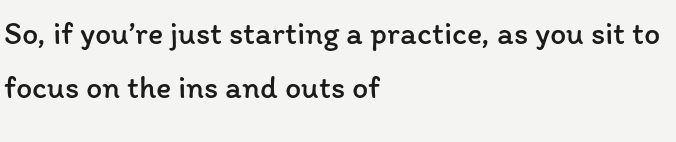So, if you’re just starting a practice, as you sit to focus on the ins and outs of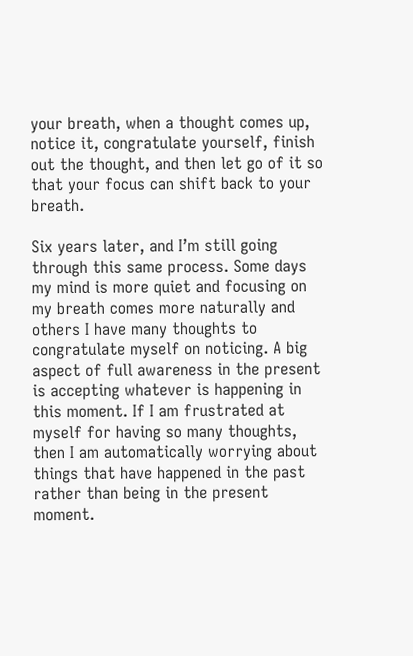your breath, when a thought comes up, notice it, congratulate yourself, finish out the thought, and then let go of it so that your focus can shift back to your breath.

Six years later, and I’m still going through this same process. Some days my mind is more quiet and focusing on my breath comes more naturally and others I have many thoughts to congratulate myself on noticing. A big aspect of full awareness in the present is accepting whatever is happening in this moment. If I am frustrated at myself for having so many thoughts, then I am automatically worrying about things that have happened in the past rather than being in the present moment.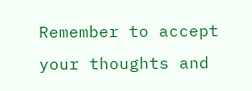Remember to accept your thoughts and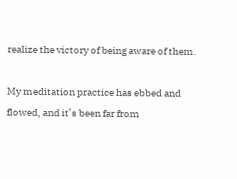realize the victory of being aware of them.

My meditation practice has ebbed and flowed, and it’s been far from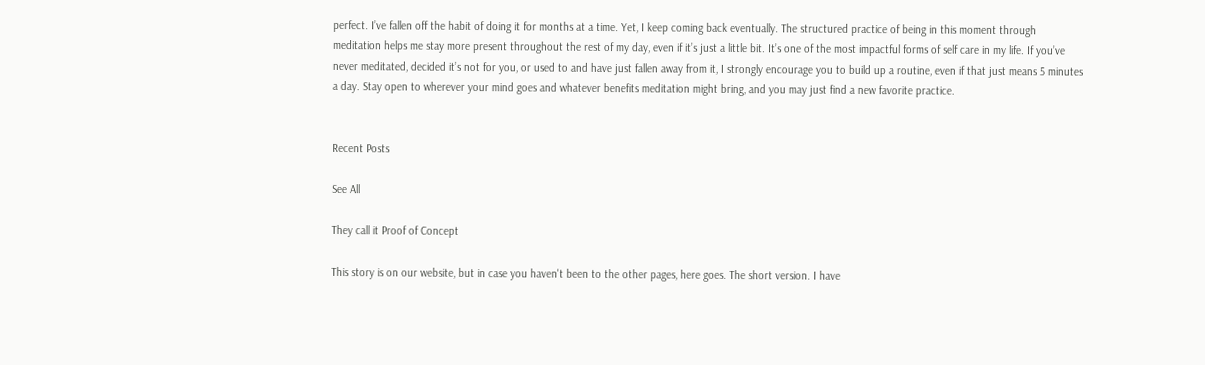perfect. I’ve fallen off the habit of doing it for months at a time. Yet, I keep coming back eventually. The structured practice of being in this moment through meditation helps me stay more present throughout the rest of my day, even if it’s just a little bit. It’s one of the most impactful forms of self care in my life. If you’ve never meditated, decided it’s not for you, or used to and have just fallen away from it, I strongly encourage you to build up a routine, even if that just means 5 minutes a day. Stay open to wherever your mind goes and whatever benefits meditation might bring, and you may just find a new favorite practice.


Recent Posts

See All

They call it Proof of Concept

This story is on our website, but in case you haven't been to the other pages, here goes. The short version. I have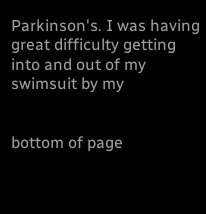Parkinson's. I was having great difficulty getting into and out of my swimsuit by my


bottom of page